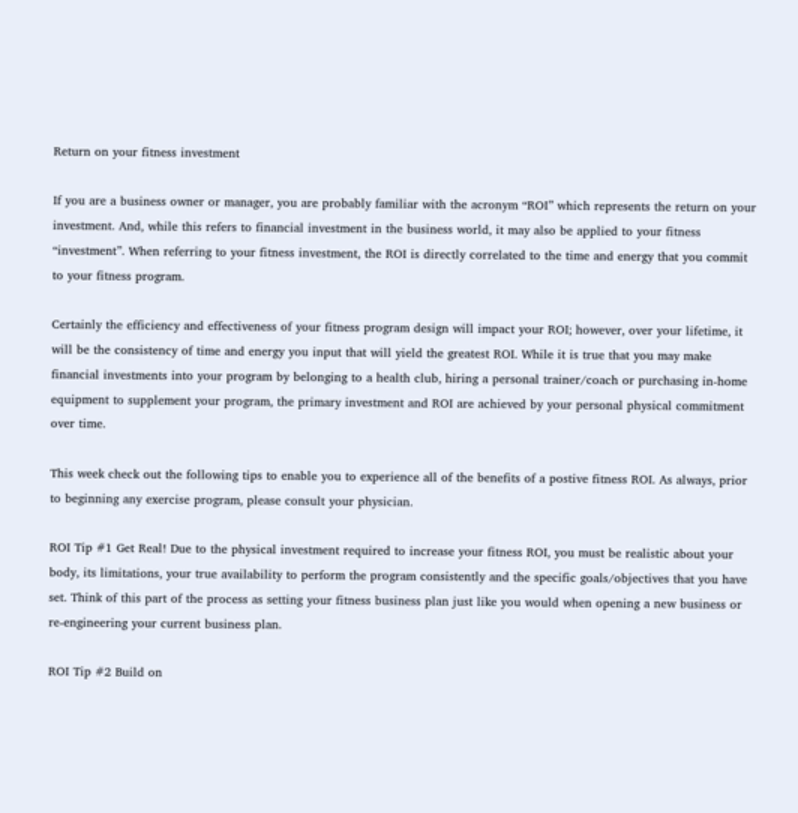Return on your fitness investment

If you are a business owner or manager, you are probably familiar with the acronym “ROI” which represents the return on your investment. And, while this refers to financial investment in the business world, it may also be applied to your fitness “investment”. When referring to your fitness investment, the ROI is directly correlated to the time and energy that you commit to your fitness program.

Certainly the efficiency and effectiveness of your fitness program design will impact your ROI; however, over your lifetime, it will be the consistency of time and energy you input that will yield the greatest ROI. While it is true that you may make financial investments into your program by belonging to a health club, hiring a personal trainer/coach or purchasing in-home equipment to supplement your program, the primary investment and ROI are achieved by your personal physical commitment over time.

This week check out the following tips to enable you to experience all of the benefits of a postive fitness ROI. As always, prior to beginning any exercise program, please consult your physician.

ROI Tip #1 Get Real! Due to the physical investment required to increase your fitness ROI, you must be realistic about your body, its limitations, your true availability to perform the program consistently and the specific goals/objectives that you have set. Think of this part of the process as setting your fitness business plan just like you would when opening a new business or re-engineering your current business plan.

ROI Tip #2 Build on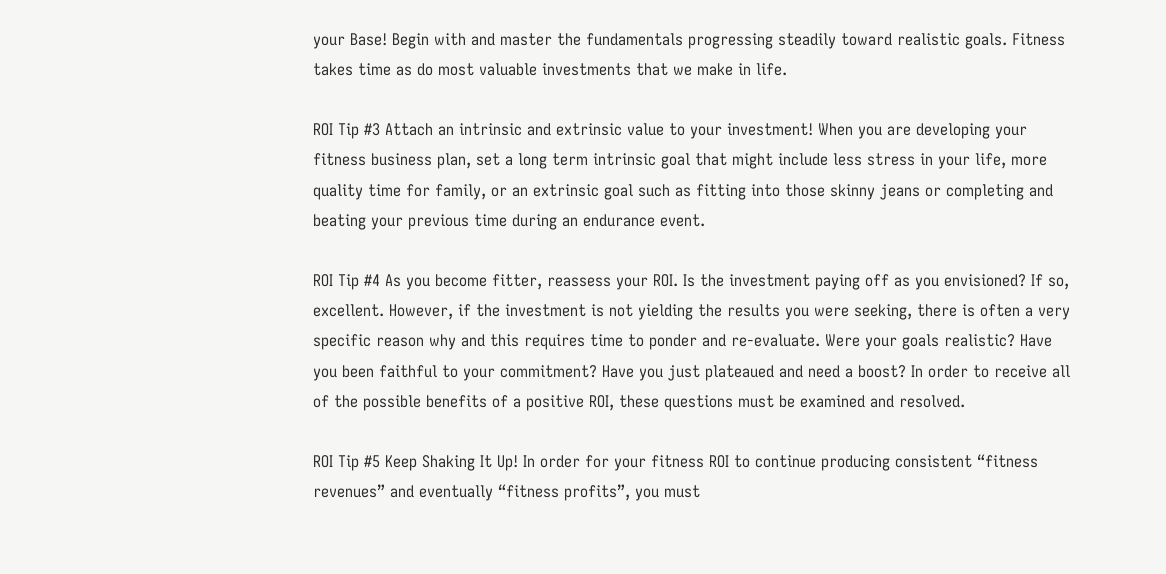your Base! Begin with and master the fundamentals progressing steadily toward realistic goals. Fitness takes time as do most valuable investments that we make in life.

ROI Tip #3 Attach an intrinsic and extrinsic value to your investment! When you are developing your fitness business plan, set a long term intrinsic goal that might include less stress in your life, more quality time for family, or an extrinsic goal such as fitting into those skinny jeans or completing and beating your previous time during an endurance event.

ROI Tip #4 As you become fitter, reassess your ROI. Is the investment paying off as you envisioned? If so, excellent. However, if the investment is not yielding the results you were seeking, there is often a very specific reason why and this requires time to ponder and re-evaluate. Were your goals realistic? Have you been faithful to your commitment? Have you just plateaued and need a boost? In order to receive all of the possible benefits of a positive ROI, these questions must be examined and resolved.

ROI Tip #5 Keep Shaking It Up! In order for your fitness ROI to continue producing consistent “fitness revenues” and eventually “fitness profits”, you must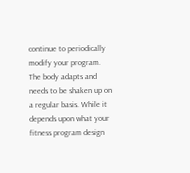continue to periodically modify your program. The body adapts and needs to be shaken up on a regular basis. While it depends upon what your fitness program design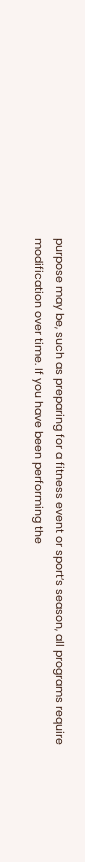purpose may be, such as preparing for a fitness event or sport’s season, all programs require modification over time. If you have been performing the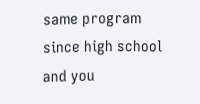same program since high school and you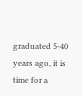graduated 5-40 years ago, it is time for a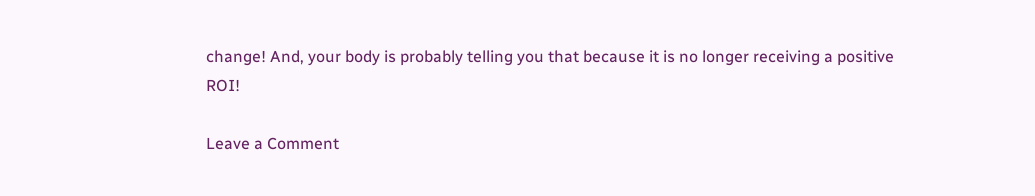change! And, your body is probably telling you that because it is no longer receiving a positive ROI!

Leave a Comment